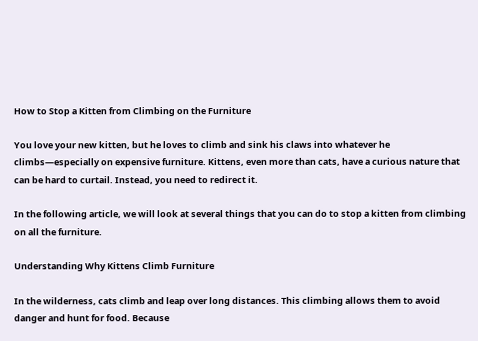How to Stop a Kitten from Climbing on the Furniture

You love your new kitten, but he loves to climb and sink his claws into whatever he climbs—especially on expensive furniture. Kittens, even more than cats, have a curious nature that can be hard to curtail. Instead, you need to redirect it.

In the following article, we will look at several things that you can do to stop a kitten from climbing on all the furniture.

Understanding Why Kittens Climb Furniture

In the wilderness, cats climb and leap over long distances. This climbing allows them to avoid danger and hunt for food. Because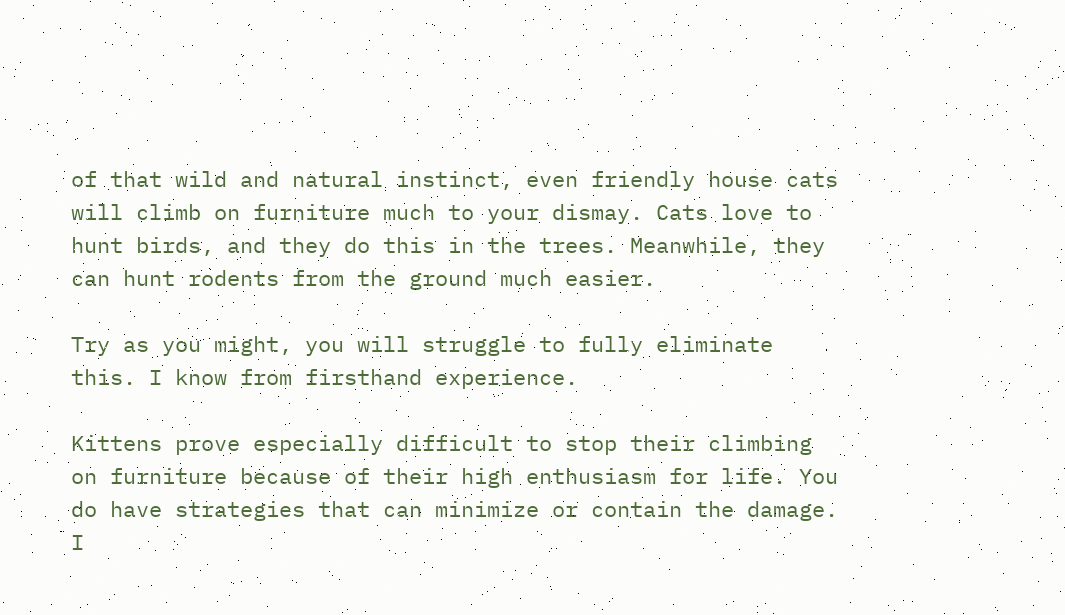of that wild and natural instinct, even friendly house cats will climb on furniture much to your dismay. Cats love to hunt birds, and they do this in the trees. Meanwhile, they can hunt rodents from the ground much easier.

Try as you might, you will struggle to fully eliminate this. I know from firsthand experience.

Kittens prove especially difficult to stop their climbing on furniture because of their high enthusiasm for life. You do have strategies that can minimize or contain the damage. I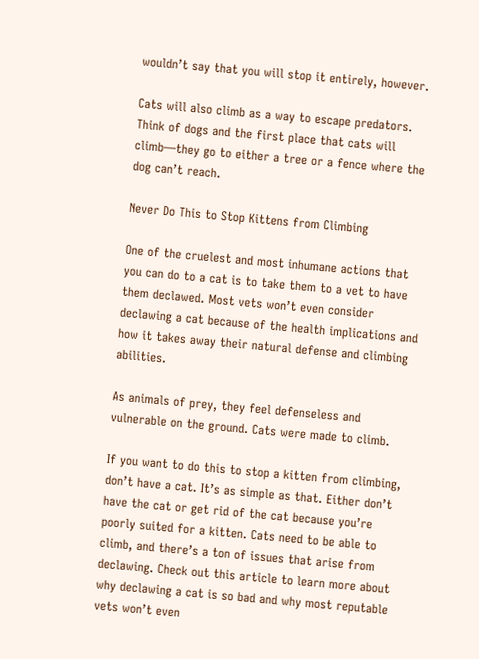wouldn’t say that you will stop it entirely, however.

Cats will also climb as a way to escape predators. Think of dogs and the first place that cats will climb—they go to either a tree or a fence where the dog can’t reach.

Never Do This to Stop Kittens from Climbing

One of the cruelest and most inhumane actions that you can do to a cat is to take them to a vet to have them declawed. Most vets won’t even consider declawing a cat because of the health implications and how it takes away their natural defense and climbing abilities.

As animals of prey, they feel defenseless and vulnerable on the ground. Cats were made to climb.

If you want to do this to stop a kitten from climbing, don’t have a cat. It’s as simple as that. Either don’t have the cat or get rid of the cat because you’re poorly suited for a kitten. Cats need to be able to climb, and there’s a ton of issues that arise from declawing. Check out this article to learn more about why declawing a cat is so bad and why most reputable vets won’t even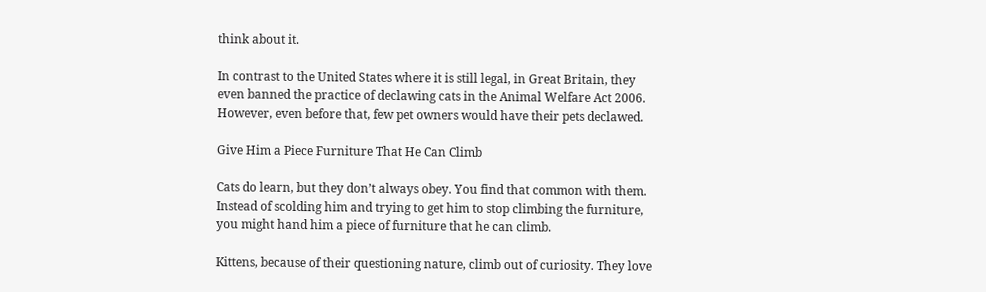think about it.

In contrast to the United States where it is still legal, in Great Britain, they even banned the practice of declawing cats in the Animal Welfare Act 2006. However, even before that, few pet owners would have their pets declawed.

Give Him a Piece Furniture That He Can Climb

Cats do learn, but they don’t always obey. You find that common with them. Instead of scolding him and trying to get him to stop climbing the furniture, you might hand him a piece of furniture that he can climb.

Kittens, because of their questioning nature, climb out of curiosity. They love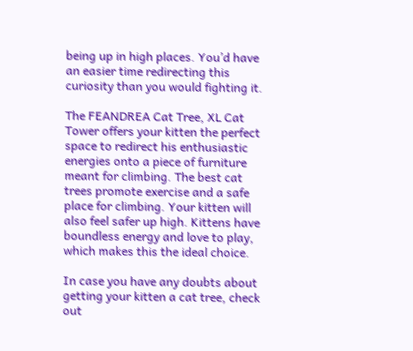being up in high places. You’d have an easier time redirecting this curiosity than you would fighting it.

The FEANDREA Cat Tree, XL Cat Tower offers your kitten the perfect space to redirect his enthusiastic energies onto a piece of furniture meant for climbing. The best cat trees promote exercise and a safe place for climbing. Your kitten will also feel safer up high. Kittens have boundless energy and love to play, which makes this the ideal choice.

In case you have any doubts about getting your kitten a cat tree, check out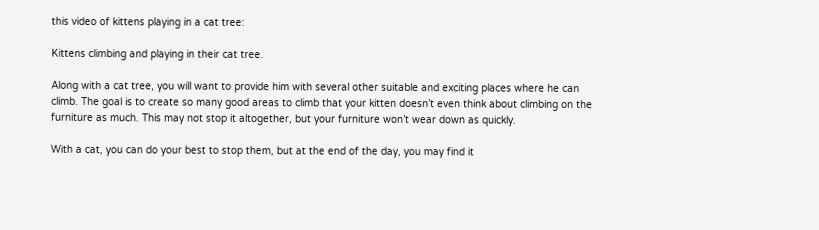this video of kittens playing in a cat tree:

Kittens climbing and playing in their cat tree.

Along with a cat tree, you will want to provide him with several other suitable and exciting places where he can climb. The goal is to create so many good areas to climb that your kitten doesn’t even think about climbing on the furniture as much. This may not stop it altogether, but your furniture won’t wear down as quickly.

With a cat, you can do your best to stop them, but at the end of the day, you may find it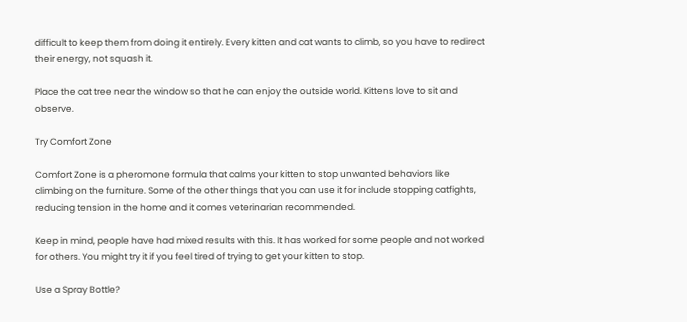difficult to keep them from doing it entirely. Every kitten and cat wants to climb, so you have to redirect their energy, not squash it.

Place the cat tree near the window so that he can enjoy the outside world. Kittens love to sit and observe.

Try Comfort Zone

Comfort Zone is a pheromone formula that calms your kitten to stop unwanted behaviors like climbing on the furniture. Some of the other things that you can use it for include stopping catfights, reducing tension in the home and it comes veterinarian recommended.

Keep in mind, people have had mixed results with this. It has worked for some people and not worked for others. You might try it if you feel tired of trying to get your kitten to stop.

Use a Spray Bottle?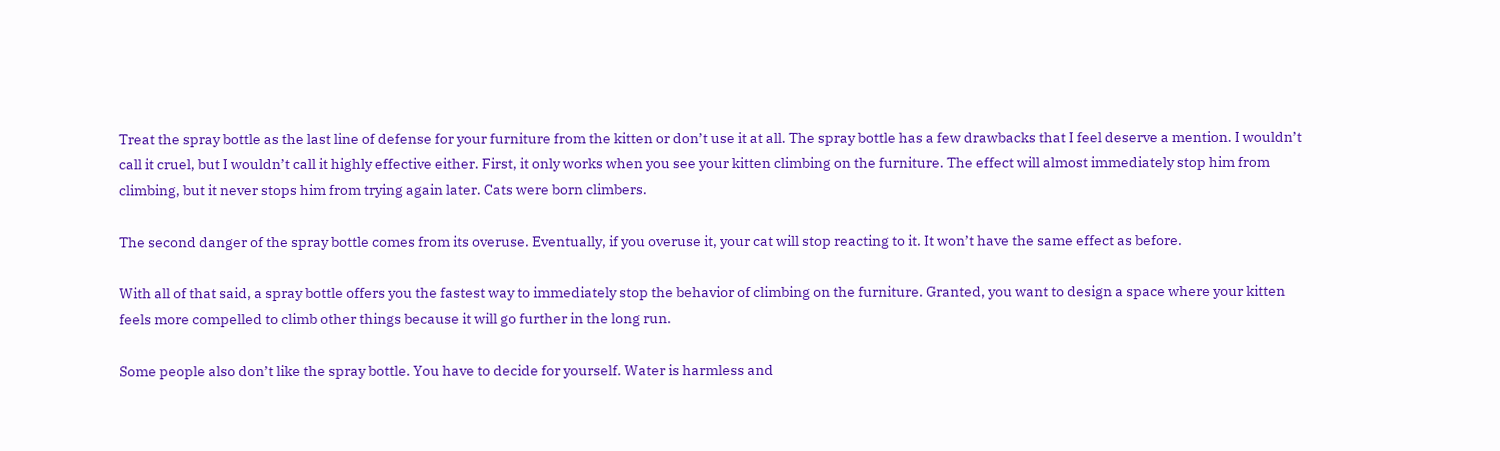Treat the spray bottle as the last line of defense for your furniture from the kitten or don’t use it at all. The spray bottle has a few drawbacks that I feel deserve a mention. I wouldn’t call it cruel, but I wouldn’t call it highly effective either. First, it only works when you see your kitten climbing on the furniture. The effect will almost immediately stop him from climbing, but it never stops him from trying again later. Cats were born climbers.

The second danger of the spray bottle comes from its overuse. Eventually, if you overuse it, your cat will stop reacting to it. It won’t have the same effect as before.

With all of that said, a spray bottle offers you the fastest way to immediately stop the behavior of climbing on the furniture. Granted, you want to design a space where your kitten feels more compelled to climb other things because it will go further in the long run.

Some people also don’t like the spray bottle. You have to decide for yourself. Water is harmless and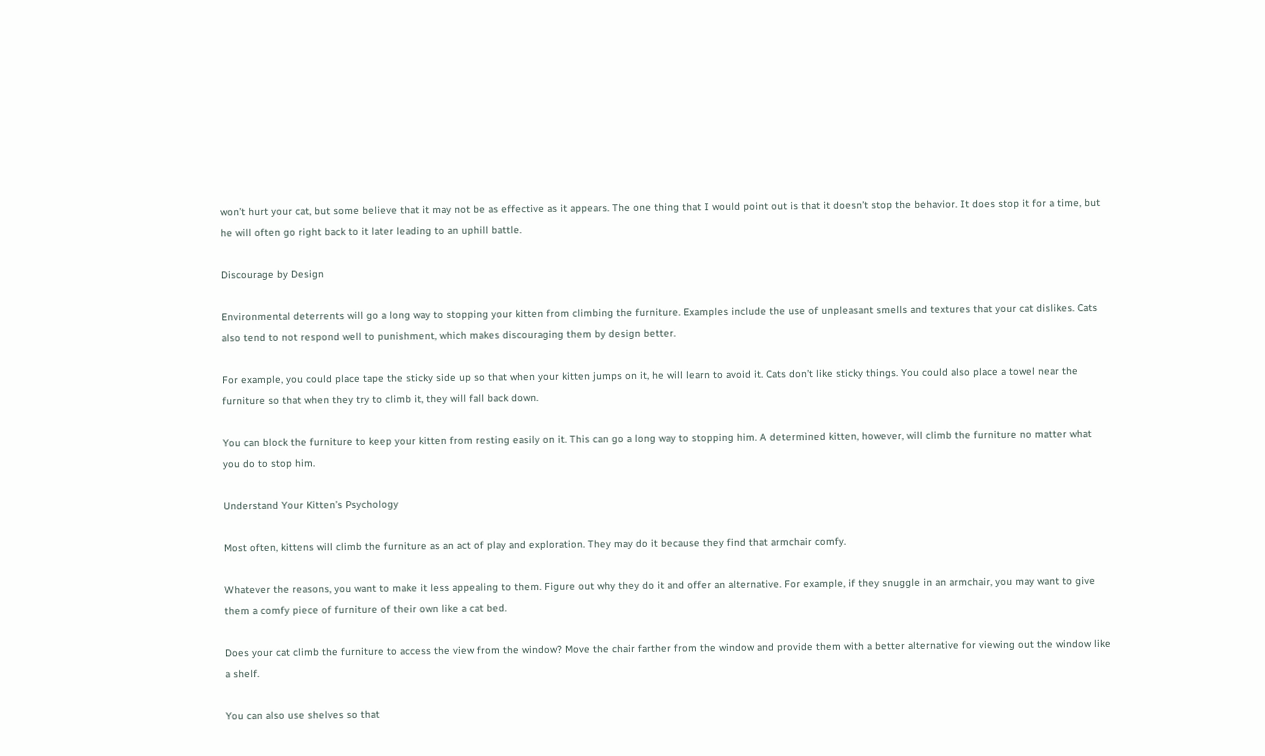won’t hurt your cat, but some believe that it may not be as effective as it appears. The one thing that I would point out is that it doesn’t stop the behavior. It does stop it for a time, but he will often go right back to it later leading to an uphill battle.

Discourage by Design

Environmental deterrents will go a long way to stopping your kitten from climbing the furniture. Examples include the use of unpleasant smells and textures that your cat dislikes. Cats also tend to not respond well to punishment, which makes discouraging them by design better.

For example, you could place tape the sticky side up so that when your kitten jumps on it, he will learn to avoid it. Cats don’t like sticky things. You could also place a towel near the furniture so that when they try to climb it, they will fall back down.

You can block the furniture to keep your kitten from resting easily on it. This can go a long way to stopping him. A determined kitten, however, will climb the furniture no matter what you do to stop him.

Understand Your Kitten’s Psychology

Most often, kittens will climb the furniture as an act of play and exploration. They may do it because they find that armchair comfy.

Whatever the reasons, you want to make it less appealing to them. Figure out why they do it and offer an alternative. For example, if they snuggle in an armchair, you may want to give them a comfy piece of furniture of their own like a cat bed.

Does your cat climb the furniture to access the view from the window? Move the chair farther from the window and provide them with a better alternative for viewing out the window like a shelf.

You can also use shelves so that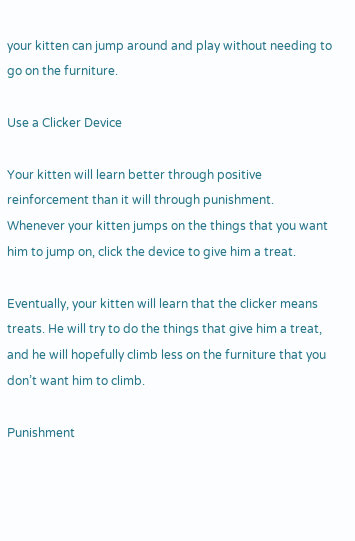your kitten can jump around and play without needing to go on the furniture.

Use a Clicker Device

Your kitten will learn better through positive reinforcement than it will through punishment. Whenever your kitten jumps on the things that you want him to jump on, click the device to give him a treat.

Eventually, your kitten will learn that the clicker means treats. He will try to do the things that give him a treat, and he will hopefully climb less on the furniture that you don’t want him to climb.

Punishment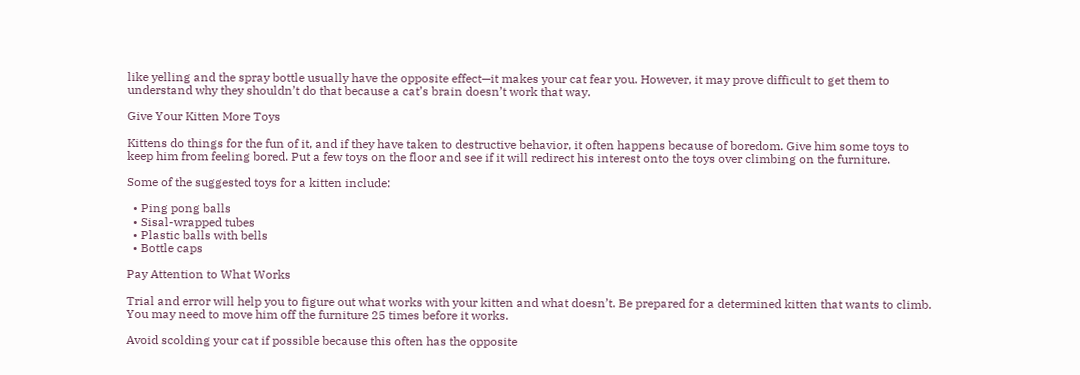like yelling and the spray bottle usually have the opposite effect—it makes your cat fear you. However, it may prove difficult to get them to understand why they shouldn’t do that because a cat’s brain doesn’t work that way.

Give Your Kitten More Toys

Kittens do things for the fun of it, and if they have taken to destructive behavior, it often happens because of boredom. Give him some toys to keep him from feeling bored. Put a few toys on the floor and see if it will redirect his interest onto the toys over climbing on the furniture.

Some of the suggested toys for a kitten include:

  • Ping pong balls
  • Sisal-wrapped tubes
  • Plastic balls with bells
  • Bottle caps

Pay Attention to What Works

Trial and error will help you to figure out what works with your kitten and what doesn’t. Be prepared for a determined kitten that wants to climb. You may need to move him off the furniture 25 times before it works.

Avoid scolding your cat if possible because this often has the opposite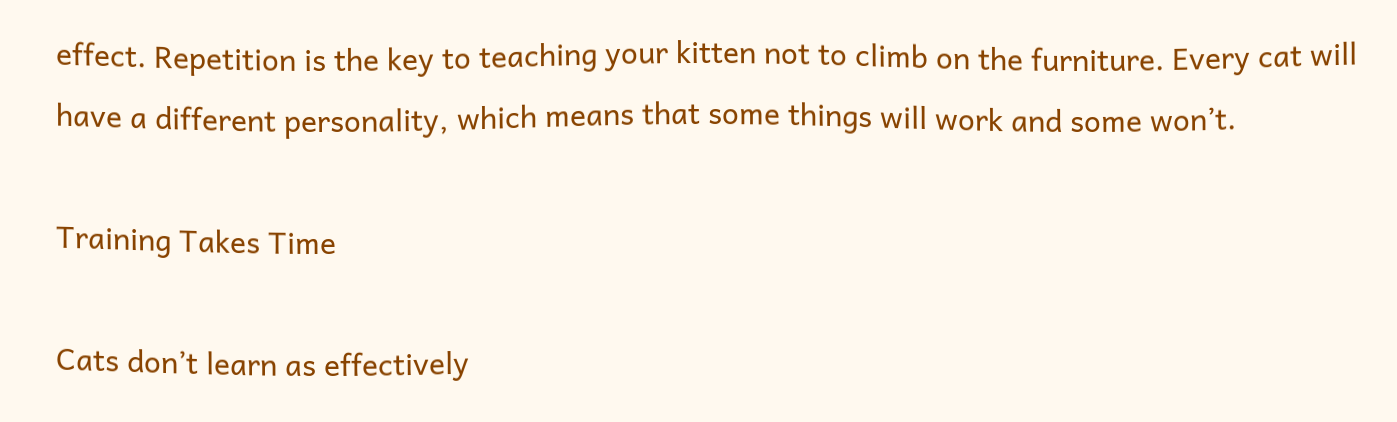effect. Repetition is the key to teaching your kitten not to climb on the furniture. Every cat will have a different personality, which means that some things will work and some won’t.

Training Takes Time

Cats don’t learn as effectively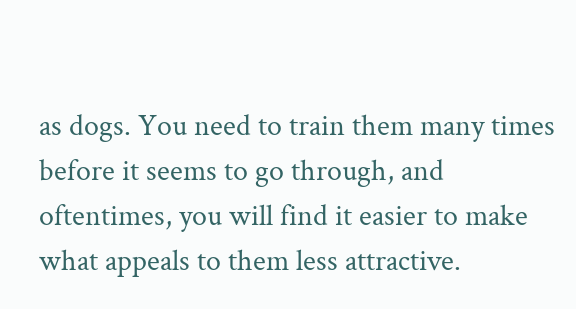as dogs. You need to train them many times before it seems to go through, and oftentimes, you will find it easier to make what appeals to them less attractive.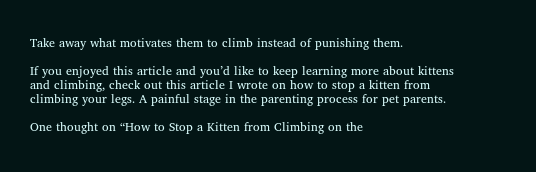Take away what motivates them to climb instead of punishing them.

If you enjoyed this article and you’d like to keep learning more about kittens and climbing, check out this article I wrote on how to stop a kitten from climbing your legs. A painful stage in the parenting process for pet parents.

One thought on “How to Stop a Kitten from Climbing on the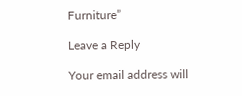Furniture”

Leave a Reply

Your email address will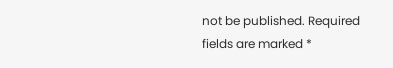not be published. Required fields are marked *